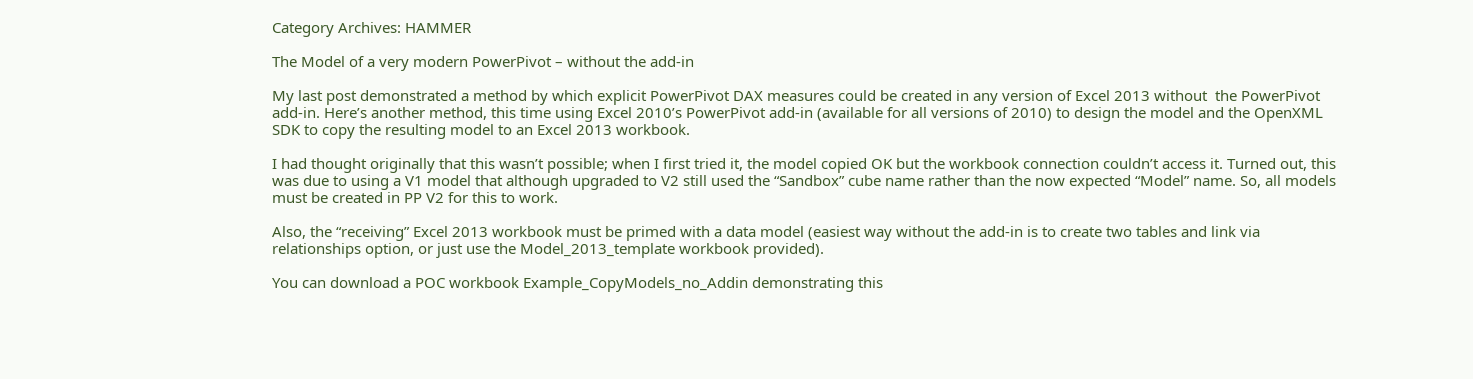Category Archives: HAMMER

The Model of a very modern PowerPivot – without the add-in

My last post demonstrated a method by which explicit PowerPivot DAX measures could be created in any version of Excel 2013 without  the PowerPivot add-in. Here’s another method, this time using Excel 2010’s PowerPivot add-in (available for all versions of 2010) to design the model and the OpenXML SDK to copy the resulting model to an Excel 2013 workbook.

I had thought originally that this wasn’t possible; when I first tried it, the model copied OK but the workbook connection couldn’t access it. Turned out, this was due to using a V1 model that although upgraded to V2 still used the “Sandbox” cube name rather than the now expected “Model” name. So, all models must be created in PP V2 for this to work.

Also, the “receiving” Excel 2013 workbook must be primed with a data model (easiest way without the add-in is to create two tables and link via relationships option, or just use the Model_2013_template workbook provided).

You can download a POC workbook Example_CopyModels_no_Addin demonstrating this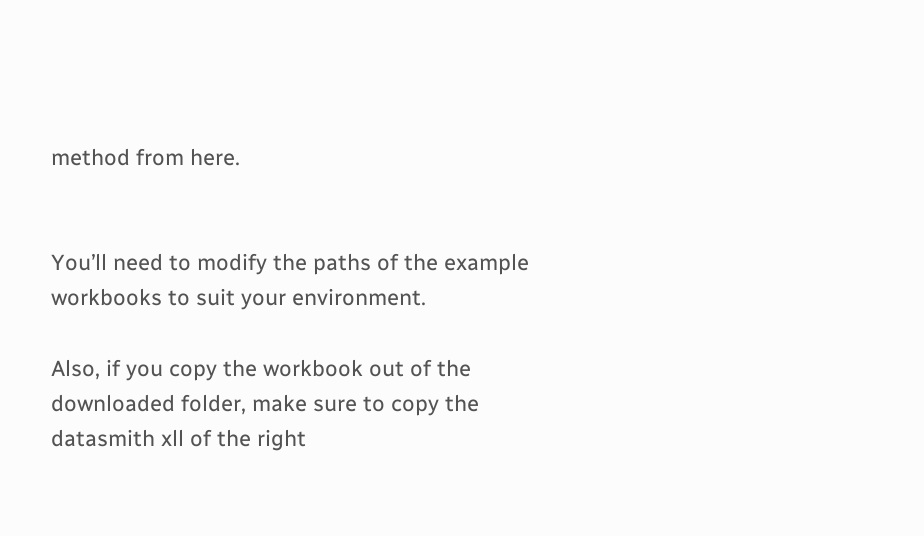method from here.


You’ll need to modify the paths of the example workbooks to suit your environment.

Also, if you copy the workbook out of the downloaded folder, make sure to copy the datasmith xll of the right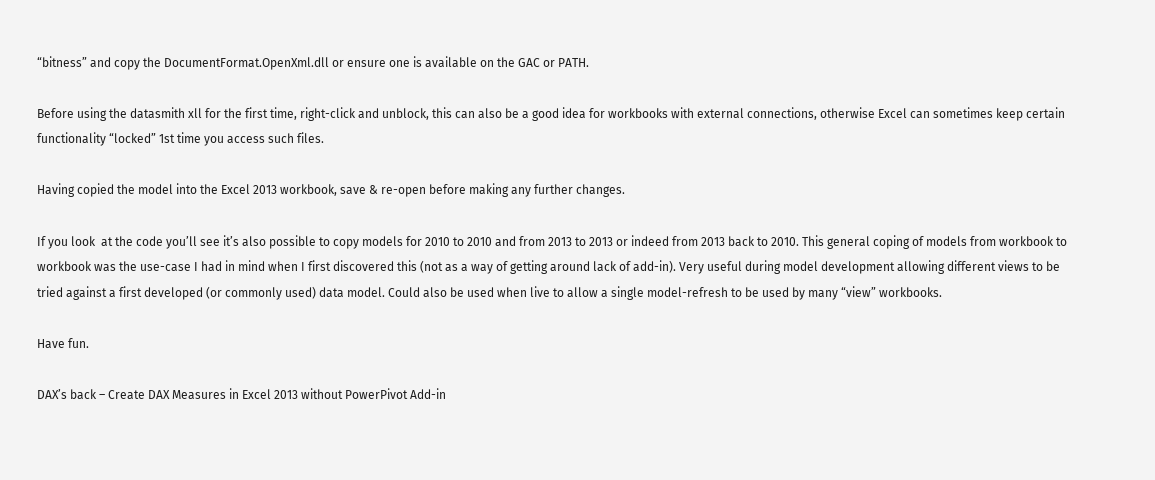“bitness” and copy the DocumentFormat.OpenXml.dll or ensure one is available on the GAC or PATH.

Before using the datasmith xll for the first time, right-click and unblock, this can also be a good idea for workbooks with external connections, otherwise Excel can sometimes keep certain functionality “locked” 1st time you access such files.

Having copied the model into the Excel 2013 workbook, save & re-open before making any further changes.

If you look  at the code you’ll see it’s also possible to copy models for 2010 to 2010 and from 2013 to 2013 or indeed from 2013 back to 2010. This general coping of models from workbook to workbook was the use-case I had in mind when I first discovered this (not as a way of getting around lack of add-in). Very useful during model development allowing different views to be tried against a first developed (or commonly used) data model. Could also be used when live to allow a single model-refresh to be used by many “view” workbooks.

Have fun.

DAX’s back – Create DAX Measures in Excel 2013 without PowerPivot Add-in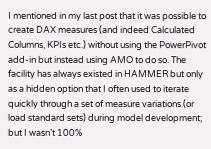I mentioned in my last post that it was possible to create DAX measures (and indeed Calculated Columns, KPIs etc.) without using the PowerPivot add-in but instead using AMO to do so. The facility has always existed in HAMMER but only as a hidden option that I often used to iterate quickly through a set of measure variations (or load standard sets) during model development; but I wasn’t 100%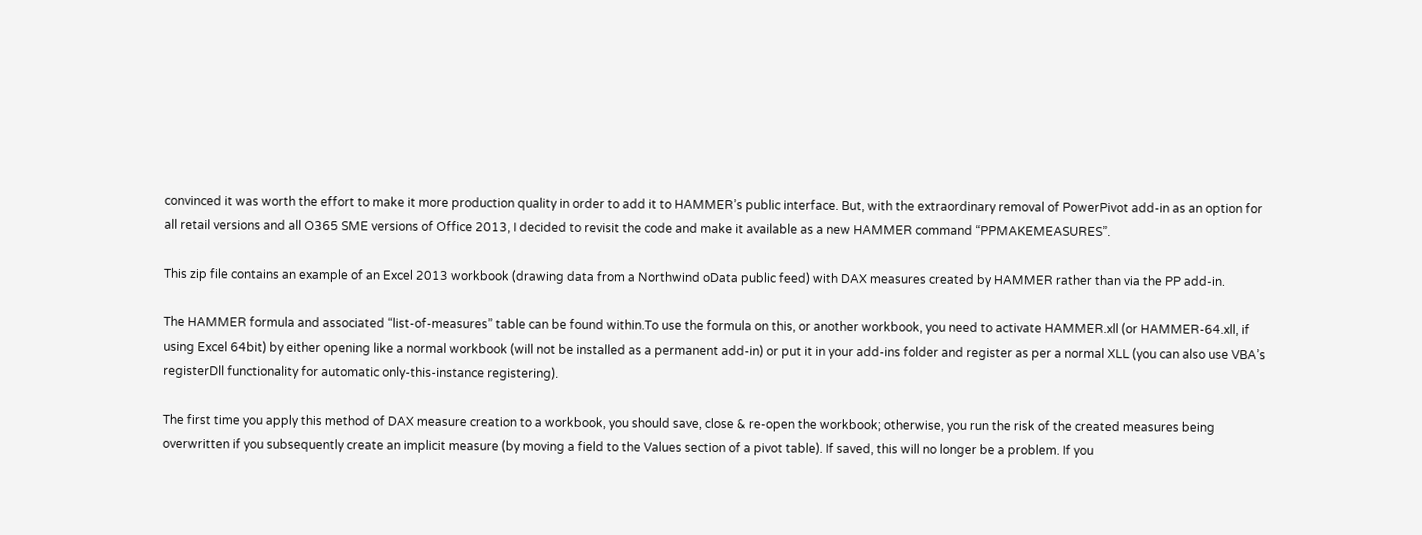convinced it was worth the effort to make it more production quality in order to add it to HAMMER’s public interface. But, with the extraordinary removal of PowerPivot add-in as an option for all retail versions and all O365 SME versions of Office 2013, I decided to revisit the code and make it available as a new HAMMER command “PPMAKEMEASURES”.

This zip file contains an example of an Excel 2013 workbook (drawing data from a Northwind oData public feed) with DAX measures created by HAMMER rather than via the PP add-in.

The HAMMER formula and associated “list-of-measures” table can be found within.To use the formula on this, or another workbook, you need to activate HAMMER.xll (or HAMMER-64.xll, if using Excel 64bit) by either opening like a normal workbook (will not be installed as a permanent add-in) or put it in your add-ins folder and register as per a normal XLL (you can also use VBA’s registerDll functionality for automatic only-this-instance registering).

The first time you apply this method of DAX measure creation to a workbook, you should save, close & re-open the workbook; otherwise, you run the risk of the created measures being overwritten if you subsequently create an implicit measure (by moving a field to the Values section of a pivot table). If saved, this will no longer be a problem. If you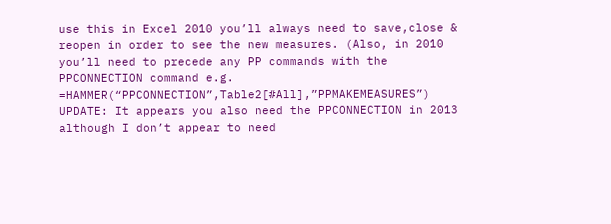use this in Excel 2010 you’ll always need to save,close & reopen in order to see the new measures. (Also, in 2010 you’ll need to precede any PP commands with the PPCONNECTION command e.g. =HAMMER(“PPCONNECTION”,Table2[#All],”PPMAKEMEASURES”) UPDATE: It appears you also need the PPCONNECTION in 2013 although I don’t appear to need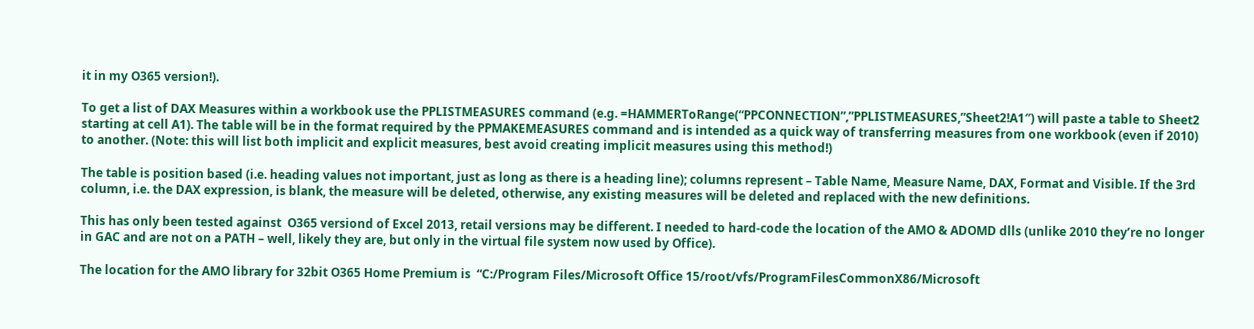it in my O365 version!).

To get a list of DAX Measures within a workbook use the PPLISTMEASURES command (e.g. =HAMMERToRange(“PPCONNECTION”,”PPLISTMEASURES,”Sheet2!A1″) will paste a table to Sheet2 starting at cell A1). The table will be in the format required by the PPMAKEMEASURES command and is intended as a quick way of transferring measures from one workbook (even if 2010) to another. (Note: this will list both implicit and explicit measures, best avoid creating implicit measures using this method!)

The table is position based (i.e. heading values not important, just as long as there is a heading line); columns represent – Table Name, Measure Name, DAX, Format and Visible. If the 3rd column, i.e. the DAX expression, is blank, the measure will be deleted, otherwise, any existing measures will be deleted and replaced with the new definitions.

This has only been tested against  O365 versiond of Excel 2013, retail versions may be different. I needed to hard-code the location of the AMO & ADOMD dlls (unlike 2010 they’re no longer in GAC and are not on a PATH – well, likely they are, but only in the virtual file system now used by Office).

The location for the AMO library for 32bit O365 Home Premium is  “C:/Program Files/Microsoft Office 15/root/vfs/ProgramFilesCommonX86/Microsoft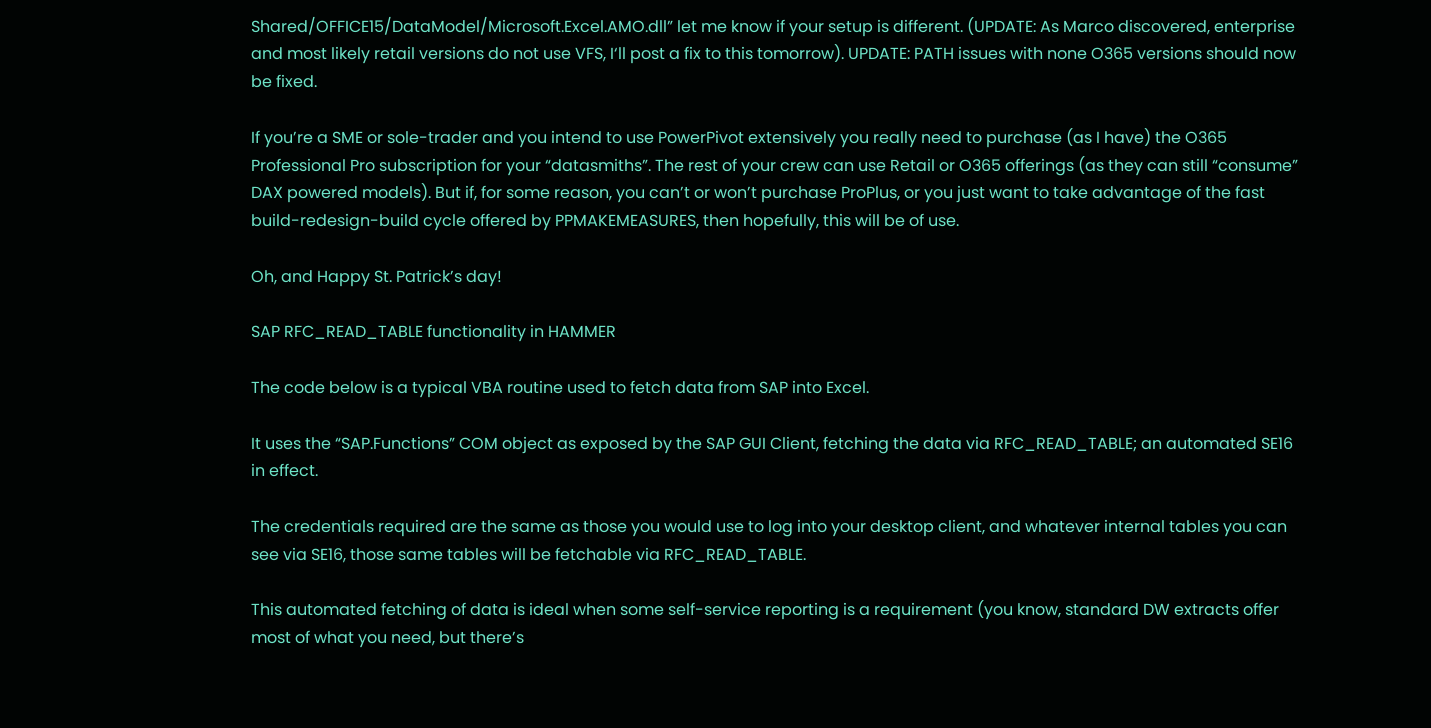Shared/OFFICE15/DataModel/Microsoft.Excel.AMO.dll” let me know if your setup is different. (UPDATE: As Marco discovered, enterprise and most likely retail versions do not use VFS, I‘ll post a fix to this tomorrow). UPDATE: PATH issues with none O365 versions should now be fixed.

If you’re a SME or sole-trader and you intend to use PowerPivot extensively you really need to purchase (as I have) the O365 Professional Pro subscription for your “datasmiths”. The rest of your crew can use Retail or O365 offerings (as they can still “consume” DAX powered models). But if, for some reason, you can’t or won’t purchase ProPlus, or you just want to take advantage of the fast build-redesign-build cycle offered by PPMAKEMEASURES, then hopefully, this will be of use.

Oh, and Happy St. Patrick’s day!

SAP RFC_READ_TABLE functionality in HAMMER

The code below is a typical VBA routine used to fetch data from SAP into Excel.

It uses the “SAP.Functions” COM object as exposed by the SAP GUI Client, fetching the data via RFC_READ_TABLE; an automated SE16 in effect.

The credentials required are the same as those you would use to log into your desktop client, and whatever internal tables you can see via SE16, those same tables will be fetchable via RFC_READ_TABLE.

This automated fetching of data is ideal when some self-service reporting is a requirement (you know, standard DW extracts offer most of what you need, but there’s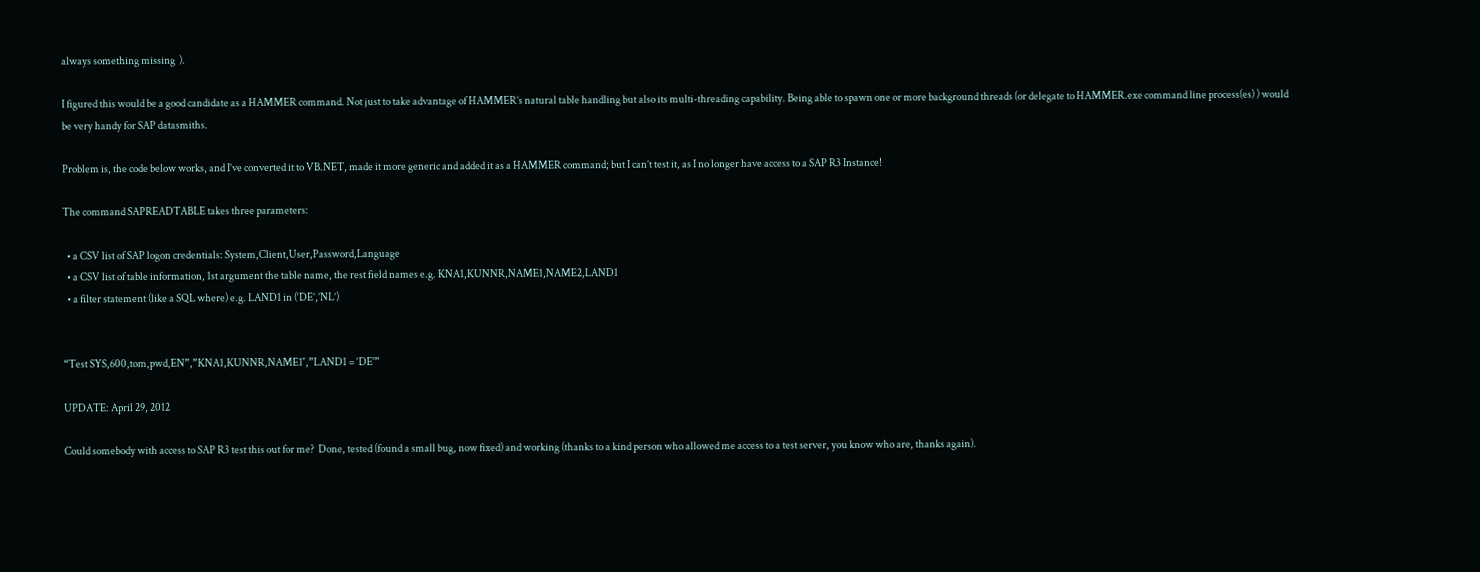always something missing  ).

I figured this would be a good candidate as a HAMMER command. Not just to take advantage of HAMMER’s natural table handling but also its multi-threading capability. Being able to spawn one or more background threads (or delegate to HAMMER.exe command line process(es) ) would be very handy for SAP datasmiths.

Problem is, the code below works, and I’ve converted it to VB.NET, made it more generic and added it as a HAMMER command; but I can’t test it, as I no longer have access to a SAP R3 Instance!

The command SAPREADTABLE takes three parameters:

  • a CSV list of SAP logon credentials: System,Client,User,Password,Language
  • a CSV list of table information, 1st argument the table name, the rest field names e.g. KNA1,KUNNR,NAME1,NAME2,LAND1
  • a filter statement (like a SQL where) e.g. LAND1 in (‘DE’,’NL’)


“Test SYS,600,tom,pwd,EN”,”KNA1,KUNNR,NAME1″,”LAND1 = ‘DE'”

UPDATE: April 29, 2012

Could somebody with access to SAP R3 test this out for me?  Done, tested (found a small bug, now fixed) and working (thanks to a kind person who allowed me access to a test server, you know who are, thanks again).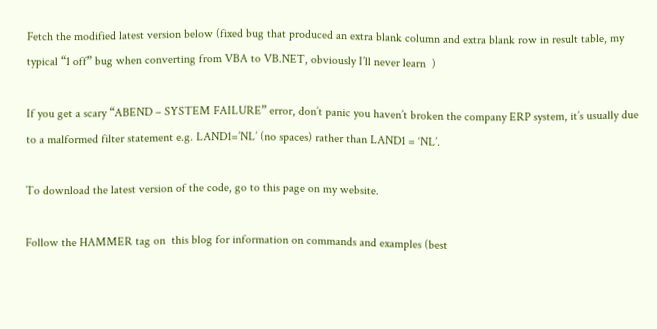Fetch the modified latest version below (fixed bug that produced an extra blank column and extra blank row in result table, my typical “1 off” bug when converting from VBA to VB.NET, obviously I’ll never learn  )

If you get a scary “ABEND – SYSTEM FAILURE” error, don’t panic you haven’t broken the company ERP system, it’s usually due to a malformed filter statement e.g. LAND1=’NL’ (no spaces) rather than LAND1 = ‘NL’.

To download the latest version of the code, go to this page on my website.

Follow the HAMMER tag on  this blog for information on commands and examples (best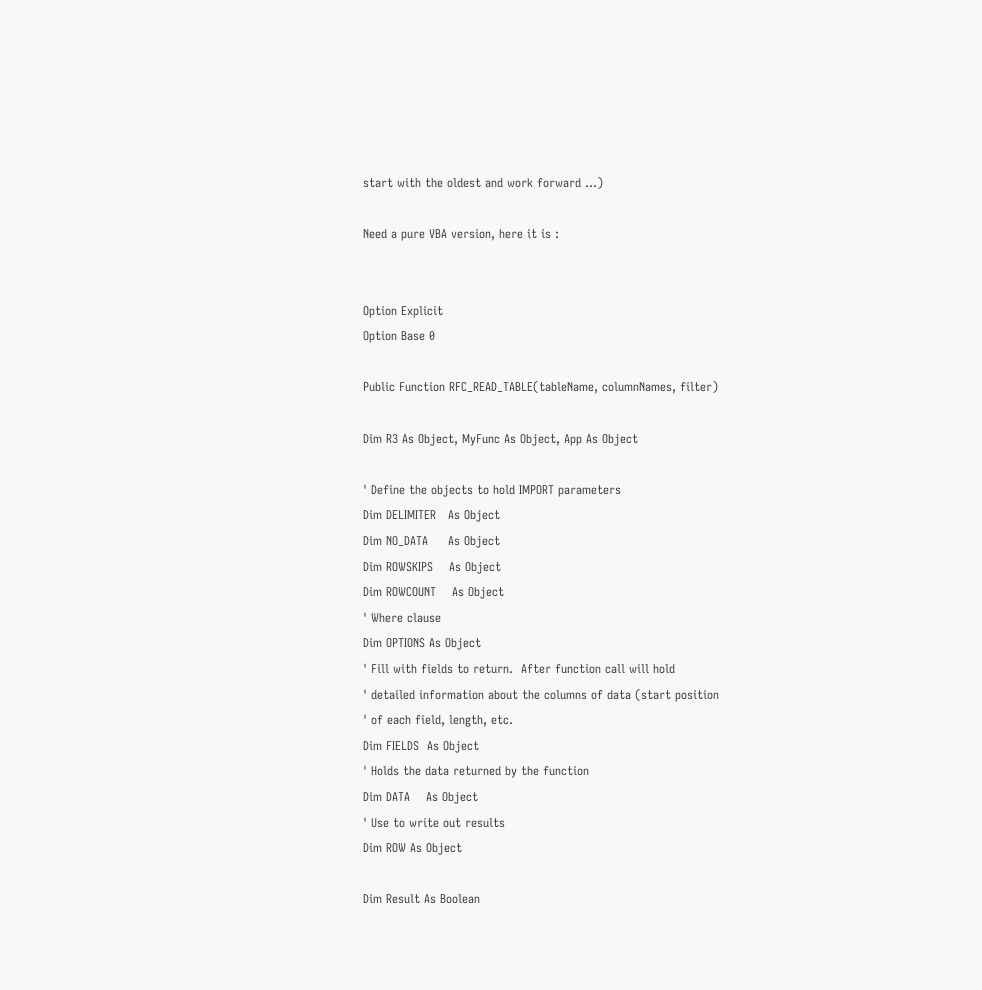start with the oldest and work forward …)

Need a pure VBA version, here it is :


Option Explicit
Option Base 0

Public Function RFC_READ_TABLE(tableName, columnNames, filter)

Dim R3 As Object, MyFunc As Object, App As Object

' Define the objects to hold IMPORT parameters
Dim DELIMITER   As Object
Dim NO_DATA     As Object
Dim ROWSKIPS    As Object
Dim ROWCOUNT    As Object
' Where clause
Dim OPTIONS As Object
' Fill with fields to return.  After function call will hold
' detailed information about the columns of data (start position
' of each field, length, etc.
Dim FIELDS  As Object
' Holds the data returned by the function
Dim DATA    As Object
' Use to write out results
Dim ROW As Object

Dim Result As Boolean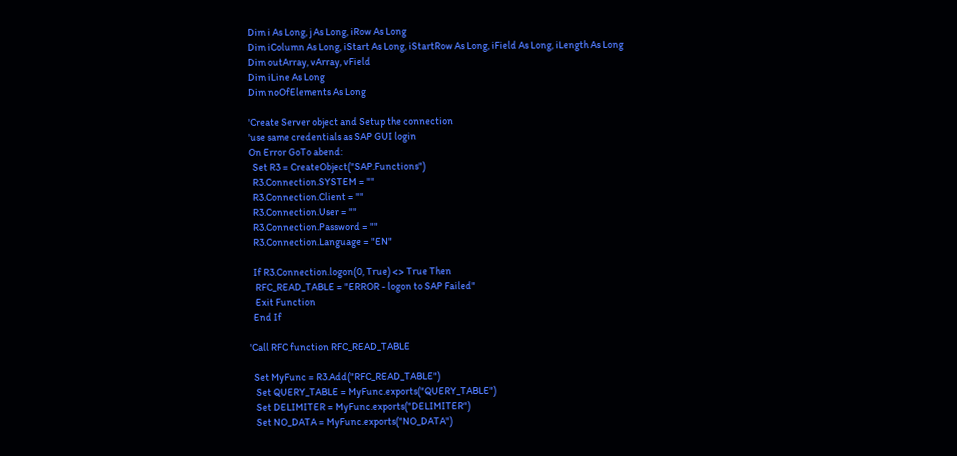Dim i As Long, j As Long, iRow As Long
Dim iColumn As Long, iStart As Long, iStartRow As Long, iField As Long, iLength As Long
Dim outArray, vArray, vField
Dim iLine As Long
Dim noOfElements As Long

'Create Server object and Setup the connection
'use same credentials as SAP GUI login
On Error GoTo abend:
  Set R3 = CreateObject("SAP.Functions")
  R3.Connection.SYSTEM = ""
  R3.Connection.Client = ""
  R3.Connection.User = ""
  R3.Connection.Password = ""
  R3.Connection.Language = "EN"

  If R3.Connection.logon(0, True) <> True Then
   RFC_READ_TABLE = "ERROR - logon to SAP Failed"
   Exit Function
  End If

'Call RFC function RFC_READ_TABLE

  Set MyFunc = R3.Add("RFC_READ_TABLE")
   Set QUERY_TABLE = MyFunc.exports("QUERY_TABLE")
   Set DELIMITER = MyFunc.exports("DELIMITER")
   Set NO_DATA = MyFunc.exports("NO_DATA")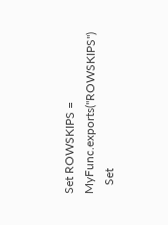Set ROWSKIPS = MyFunc.exports("ROWSKIPS")
   Set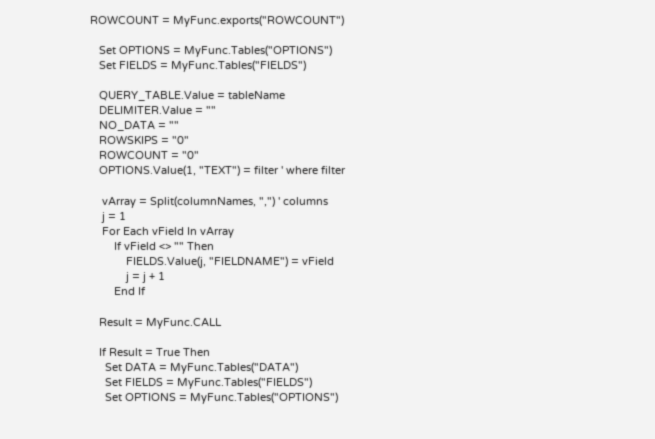ROWCOUNT = MyFunc.exports("ROWCOUNT")

   Set OPTIONS = MyFunc.Tables("OPTIONS")
   Set FIELDS = MyFunc.Tables("FIELDS")

   QUERY_TABLE.Value = tableName
   DELIMITER.Value = ""
   NO_DATA = ""
   ROWSKIPS = "0"
   ROWCOUNT = "0"
   OPTIONS.Value(1, "TEXT") = filter ' where filter

    vArray = Split(columnNames, ",") ' columns
    j = 1
    For Each vField In vArray
        If vField <> "" Then
            FIELDS.Value(j, "FIELDNAME") = vField
            j = j + 1
        End If

   Result = MyFunc.CALL

   If Result = True Then
     Set DATA = MyFunc.Tables("DATA")
     Set FIELDS = MyFunc.Tables("FIELDS")
     Set OPTIONS = MyFunc.Tables("OPTIONS")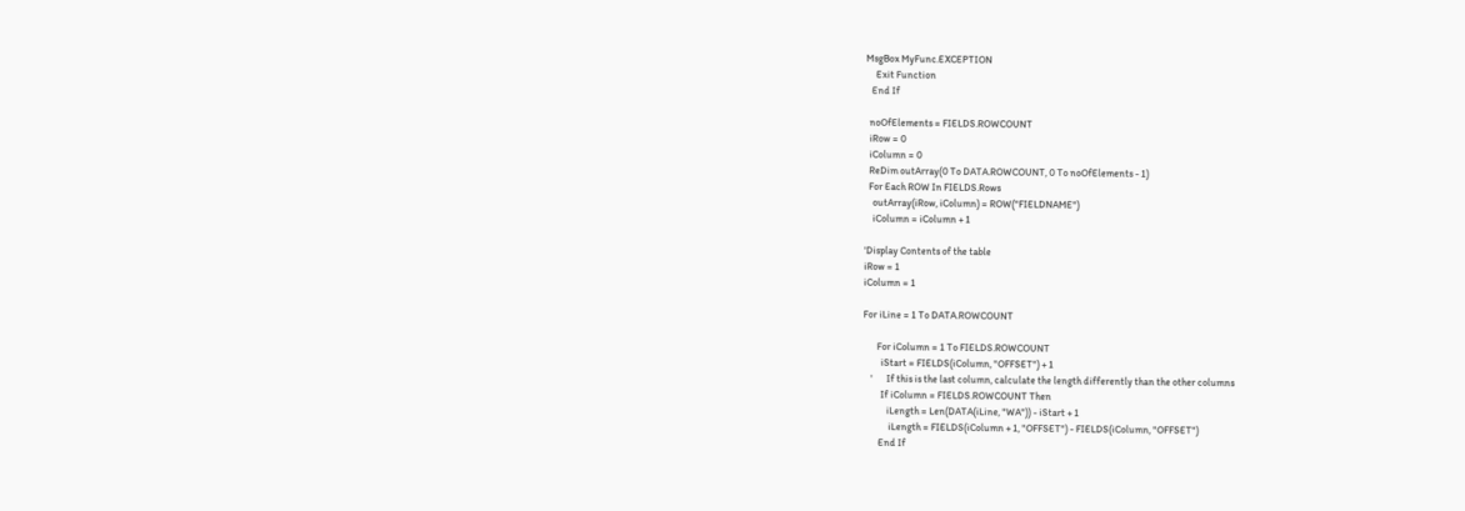MsgBox MyFunc.EXCEPTION
     Exit Function
   End If

  noOfElements = FIELDS.ROWCOUNT
  iRow = 0
  iColumn = 0
  ReDim outArray(0 To DATA.ROWCOUNT, 0 To noOfElements - 1)
  For Each ROW In FIELDS.Rows
    outArray(iRow, iColumn) = ROW("FIELDNAME")
    iColumn = iColumn + 1

'Display Contents of the table
iRow = 1
iColumn = 1

For iLine = 1 To DATA.ROWCOUNT

       For iColumn = 1 To FIELDS.ROWCOUNT
         iStart = FIELDS(iColumn, "OFFSET") + 1
    '       If this is the last column, calculate the length differently than the other columns
         If iColumn = FIELDS.ROWCOUNT Then
            iLength = Len(DATA(iLine, "WA")) - iStart + 1
             iLength = FIELDS(iColumn + 1, "OFFSET") - FIELDS(iColumn, "OFFSET")
        End If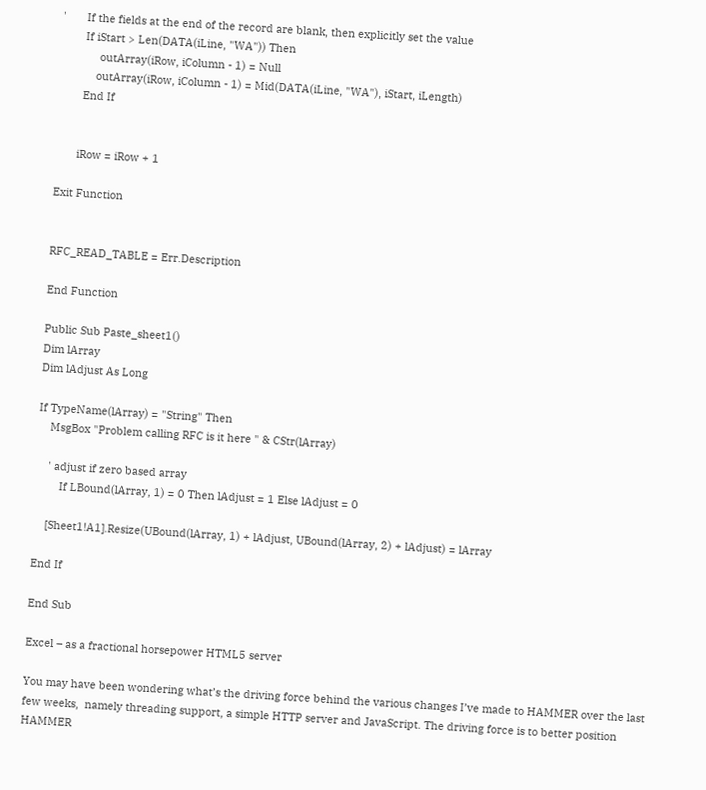'       If the fields at the end of the record are blank, then explicitly set the value
        If iStart > Len(DATA(iLine, "WA")) Then
             outArray(iRow, iColumn - 1) = Null
            outArray(iRow, iColumn - 1) = Mid(DATA(iLine, "WA"), iStart, iLength)
        End If


       iRow = iRow + 1

Exit Function


RFC_READ_TABLE = Err.Description

End Function

Public Sub Paste_sheet1()
Dim lArray
Dim lAdjust As Long

If TypeName(lArray) = "String" Then
    MsgBox "Problem calling RFC is it here " & CStr(lArray)

    ' adjust if zero based array
        If LBound(lArray, 1) = 0 Then lAdjust = 1 Else lAdjust = 0

    [Sheet1!A1].Resize(UBound(lArray, 1) + lAdjust, UBound(lArray, 2) + lAdjust) = lArray

End If

End Sub

Excel – as a fractional horsepower HTML5 server

You may have been wondering what’s the driving force behind the various changes I’ve made to HAMMER over the last few weeks,  namely threading support, a simple HTTP server and JavaScript. The driving force is to better position HAMMER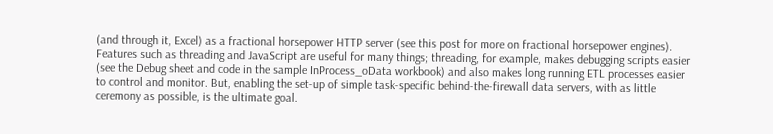(and through it, Excel) as a fractional horsepower HTTP server (see this post for more on fractional horsepower engines). Features such as threading and JavaScript are useful for many things; threading, for example, makes debugging scripts easier (see the Debug sheet and code in the sample InProcess_oData workbook) and also makes long running ETL processes easier to control and monitor. But, enabling the set-up of simple task-specific behind-the-firewall data servers, with as little ceremony as possible, is the ultimate goal.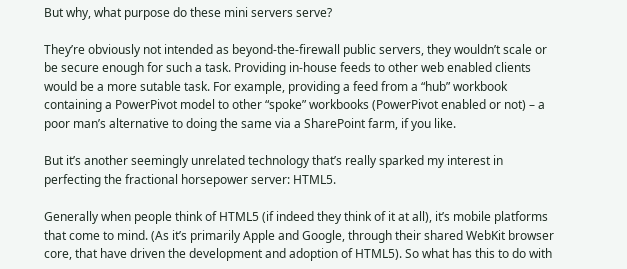But why, what purpose do these mini servers serve?

They’re obviously not intended as beyond-the-firewall public servers, they wouldn’t scale or be secure enough for such a task. Providing in-house feeds to other web enabled clients would be a more sutable task. For example, providing a feed from a “hub” workbook containing a PowerPivot model to other “spoke” workbooks (PowerPivot enabled or not) – a poor man’s alternative to doing the same via a SharePoint farm, if you like.

But it’s another seemingly unrelated technology that’s really sparked my interest in perfecting the fractional horsepower server: HTML5.

Generally when people think of HTML5 (if indeed they think of it at all), it’s mobile platforms that come to mind. (As it’s primarily Apple and Google, through their shared WebKit browser core, that have driven the development and adoption of HTML5). So what has this to do with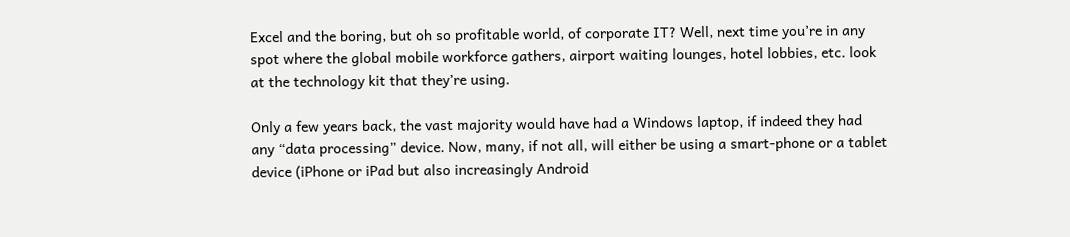Excel and the boring, but oh so profitable world, of corporate IT? Well, next time you’re in any spot where the global mobile workforce gathers, airport waiting lounges, hotel lobbies, etc. look at the technology kit that they’re using.

Only a few years back, the vast majority would have had a Windows laptop, if indeed they had any “data processing” device. Now, many, if not all, will either be using a smart-phone or a tablet device (iPhone or iPad but also increasingly Android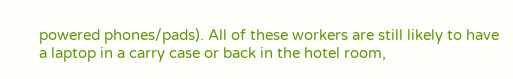powered phones/pads). All of these workers are still likely to have a laptop in a carry case or back in the hotel room,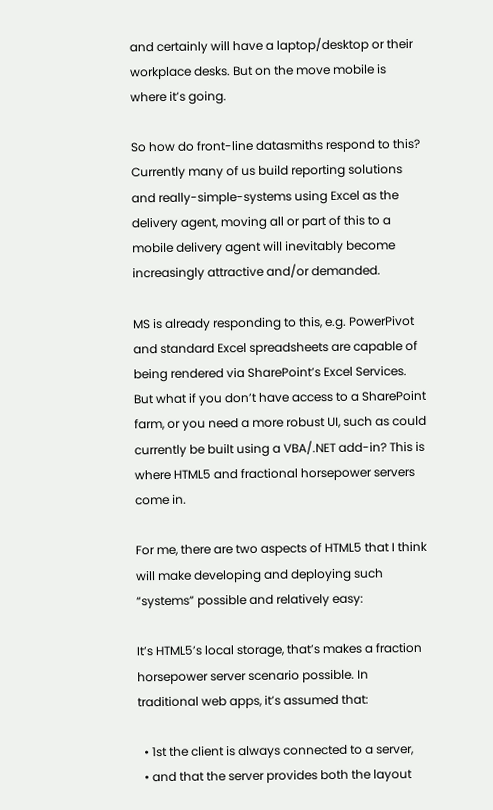and certainly will have a laptop/desktop or their workplace desks. But on the move mobile is where it’s going.

So how do front-line datasmiths respond to this? Currently many of us build reporting solutions and really-simple-systems using Excel as the delivery agent, moving all or part of this to a mobile delivery agent will inevitably become increasingly attractive and/or demanded.

MS is already responding to this, e.g. PowerPivot and standard Excel spreadsheets are capable of being rendered via SharePoint’s Excel Services. But what if you don’t have access to a SharePoint farm, or you need a more robust UI, such as could currently be built using a VBA/.NET add-in? This is where HTML5 and fractional horsepower servers come in.

For me, there are two aspects of HTML5 that I think will make developing and deploying such “systems” possible and relatively easy:

It’s HTML5’s local storage, that’s makes a fraction horsepower server scenario possible. In traditional web apps, it’s assumed that:

  • 1st the client is always connected to a server,
  • and that the server provides both the layout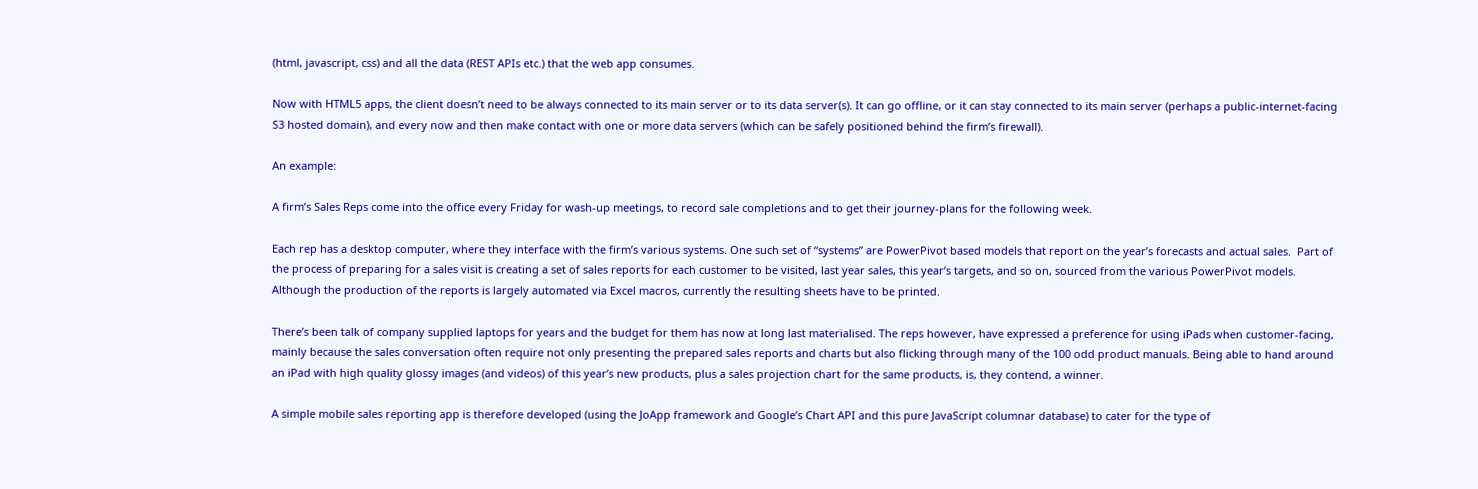(html, javascript, css) and all the data (REST APIs etc.) that the web app consumes.

Now with HTML5 apps, the client doesn’t need to be always connected to its main server or to its data server(s). It can go offline, or it can stay connected to its main server (perhaps a public-internet-facing S3 hosted domain), and every now and then make contact with one or more data servers (which can be safely positioned behind the firm’s firewall).

An example:

A firm’s Sales Reps come into the office every Friday for wash-up meetings, to record sale completions and to get their journey-plans for the following week.

Each rep has a desktop computer, where they interface with the firm’s various systems. One such set of “systems” are PowerPivot based models that report on the year’s forecasts and actual sales.  Part of the process of preparing for a sales visit is creating a set of sales reports for each customer to be visited, last year sales, this year’s targets, and so on, sourced from the various PowerPivot models. Although the production of the reports is largely automated via Excel macros, currently the resulting sheets have to be printed.

There’s been talk of company supplied laptops for years and the budget for them has now at long last materialised. The reps however, have expressed a preference for using iPads when customer-facing, mainly because the sales conversation often require not only presenting the prepared sales reports and charts but also flicking through many of the 100 odd product manuals. Being able to hand around an iPad with high quality glossy images (and videos) of this year’s new products, plus a sales projection chart for the same products, is, they contend, a winner.

A simple mobile sales reporting app is therefore developed (using the JoApp framework and Google’s Chart API and this pure JavaScript columnar database) to cater for the type of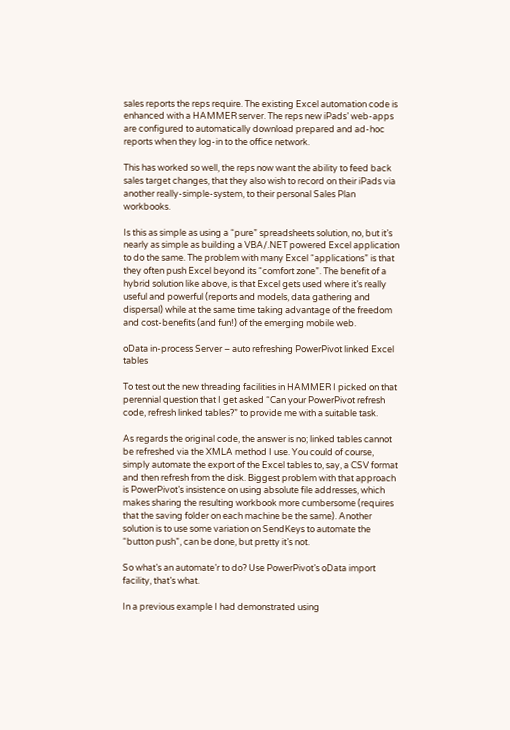sales reports the reps require. The existing Excel automation code is enhanced with a HAMMER server. The reps new iPads’ web-apps are configured to automatically download prepared and ad-hoc reports when they log-in to the office network.

This has worked so well, the reps now want the ability to feed back sales target changes, that they also wish to record on their iPads via another really-simple-system, to their personal Sales Plan workbooks.

Is this as simple as using a “pure” spreadsheets solution, no, but it’s nearly as simple as building a VBA/.NET powered Excel application to do the same. The problem with many Excel “applications” is that they often push Excel beyond its “comfort zone”. The benefit of a hybrid solution like above, is that Excel gets used where it’s really useful and powerful (reports and models, data gathering and dispersal) while at the same time taking advantage of the freedom and cost-benefits (and fun!) of the emerging mobile web.

oData in-process Server – auto refreshing PowerPivot linked Excel tables

To test out the new threading facilities in HAMMER I picked on that perennial question that I get asked “Can your PowerPivot refresh code, refresh linked tables?” to provide me with a suitable task.

As regards the original code, the answer is no; linked tables cannot be refreshed via the XMLA method I use. You could of course, simply automate the export of the Excel tables to, say, a CSV format and then refresh from the disk. Biggest problem with that approach is PowerPivot’s insistence on using absolute file addresses, which makes sharing the resulting workbook more cumbersome (requires that the saving folder on each machine be the same). Another solution is to use some variation on SendKeys to automate the “button push”, can be done, but pretty it’s not.

So what’s an automate’r to do? Use PowerPivot’s oData import facility, that’s what.

In a previous example I had demonstrated using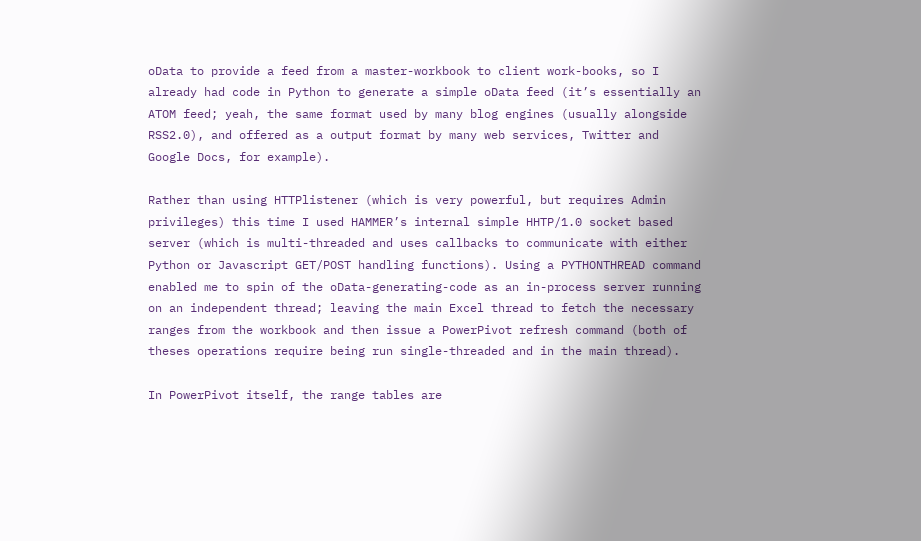oData to provide a feed from a master-workbook to client work-books, so I already had code in Python to generate a simple oData feed (it’s essentially an ATOM feed; yeah, the same format used by many blog engines (usually alongside RSS2.0), and offered as a output format by many web services, Twitter and Google Docs, for example).

Rather than using HTTPlistener (which is very powerful, but requires Admin privileges) this time I used HAMMER’s internal simple HHTP/1.0 socket based server (which is multi-threaded and uses callbacks to communicate with either Python or Javascript GET/POST handling functions). Using a PYTHONTHREAD command enabled me to spin of the oData-generating-code as an in-process server running on an independent thread; leaving the main Excel thread to fetch the necessary ranges from the workbook and then issue a PowerPivot refresh command (both of theses operations require being run single-threaded and in the main thread).

In PowerPivot itself, the range tables are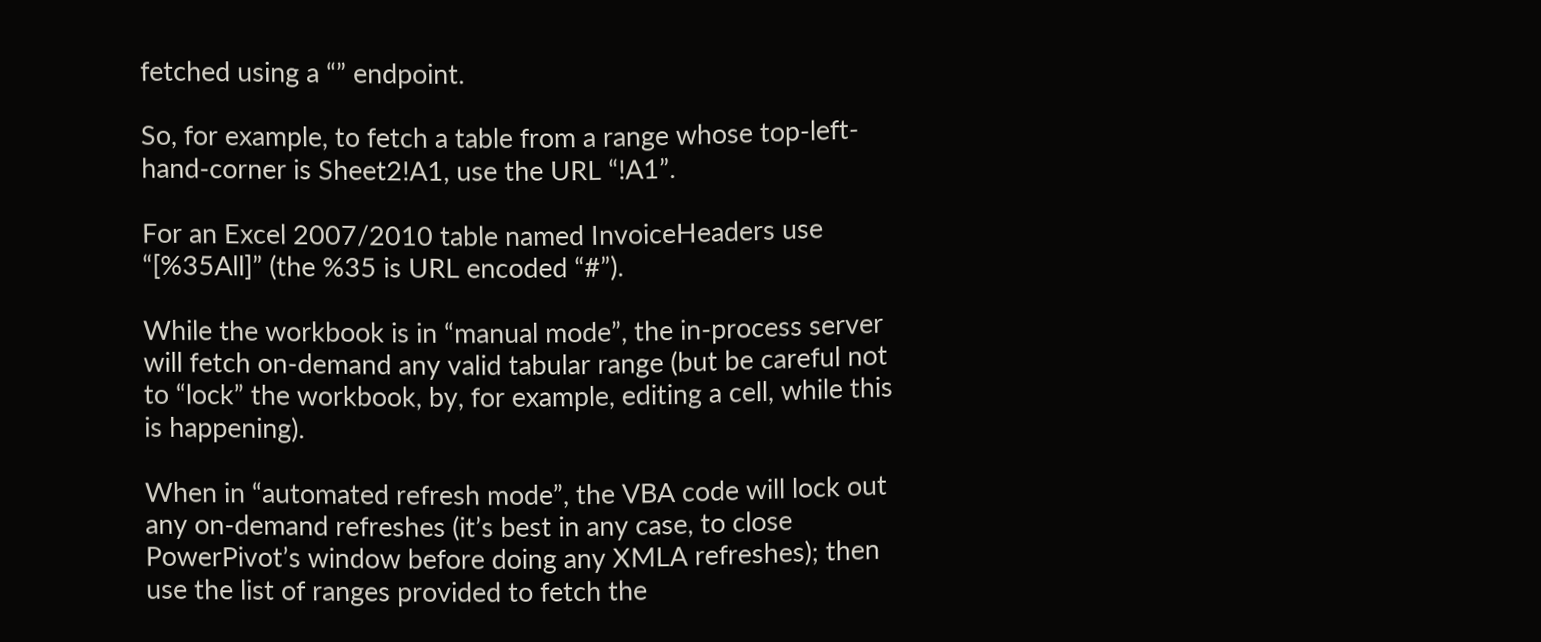fetched using a “” endpoint.

So, for example, to fetch a table from a range whose top-left-hand-corner is Sheet2!A1, use the URL “!A1”.

For an Excel 2007/2010 table named InvoiceHeaders use “[%35All]” (the %35 is URL encoded “#”).

While the workbook is in “manual mode”, the in-process server will fetch on-demand any valid tabular range (but be careful not to “lock” the workbook, by, for example, editing a cell, while this is happening).

When in “automated refresh mode”, the VBA code will lock out any on-demand refreshes (it’s best in any case, to close PowerPivot’s window before doing any XMLA refreshes); then use the list of ranges provided to fetch the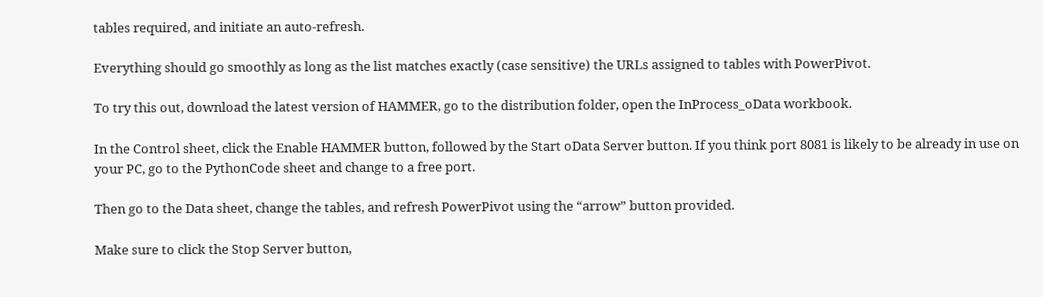tables required, and initiate an auto-refresh.

Everything should go smoothly as long as the list matches exactly (case sensitive) the URLs assigned to tables with PowerPivot.

To try this out, download the latest version of HAMMER, go to the distribution folder, open the InProcess_oData workbook.

In the Control sheet, click the Enable HAMMER button, followed by the Start oData Server button. If you think port 8081 is likely to be already in use on your PC, go to the PythonCode sheet and change to a free port.

Then go to the Data sheet, change the tables, and refresh PowerPivot using the “arrow” button provided.

Make sure to click the Stop Server button,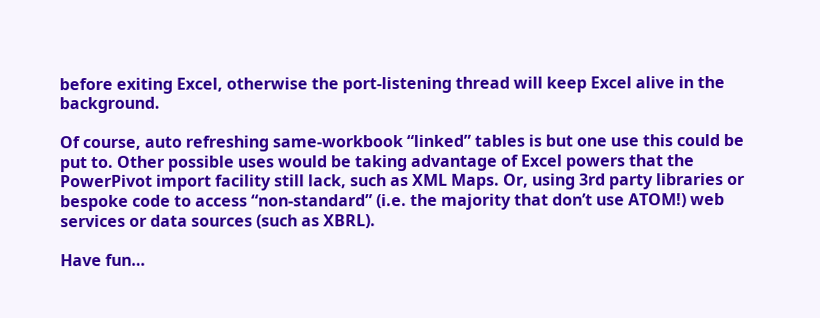before exiting Excel, otherwise the port-listening thread will keep Excel alive in the background.

Of course, auto refreshing same-workbook “linked” tables is but one use this could be put to. Other possible uses would be taking advantage of Excel powers that the PowerPivot import facility still lack, such as XML Maps. Or, using 3rd party libraries or bespoke code to access “non-standard” (i.e. the majority that don’t use ATOM!) web services or data sources (such as XBRL).

Have fun…